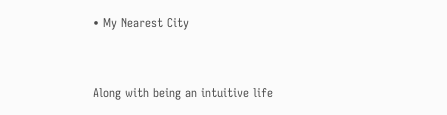• My Nearest City


Along with being an intuitive life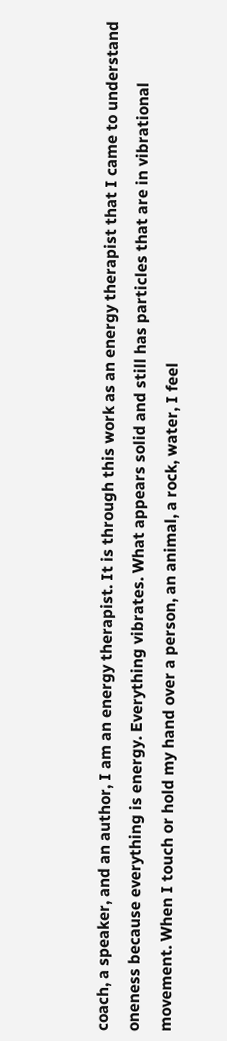coach, a speaker, and an author, I am an energy therapist. It is through this work as an energy therapist that I came to understand oneness because everything is energy. Everything vibrates. What appears solid and still has particles that are in vibrational movement. When I touch or hold my hand over a person, an animal, a rock, water, I feel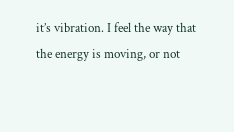it’s vibration. I feel the way that the energy is moving, or not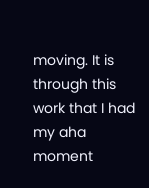moving. It is through this work that I had my aha moment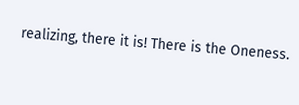realizing, there it is! There is the Oneness.